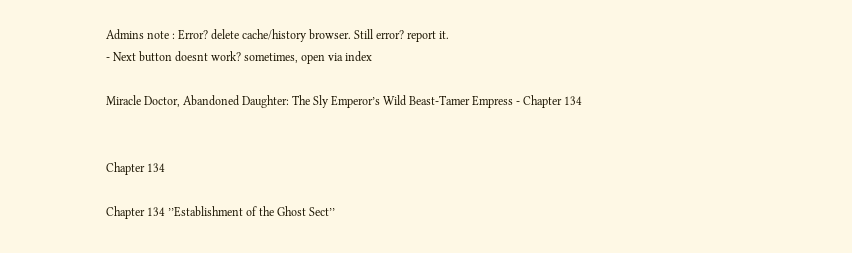Admins note : Error? delete cache/history browser. Still error? report it.
- Next button doesnt work? sometimes, open via index

Miracle Doctor, Abandoned Daughter: The Sly Emperor’s Wild Beast-Tamer Empress - Chapter 134


Chapter 134

Chapter 134 ’’Establishment of the Ghost Sect’’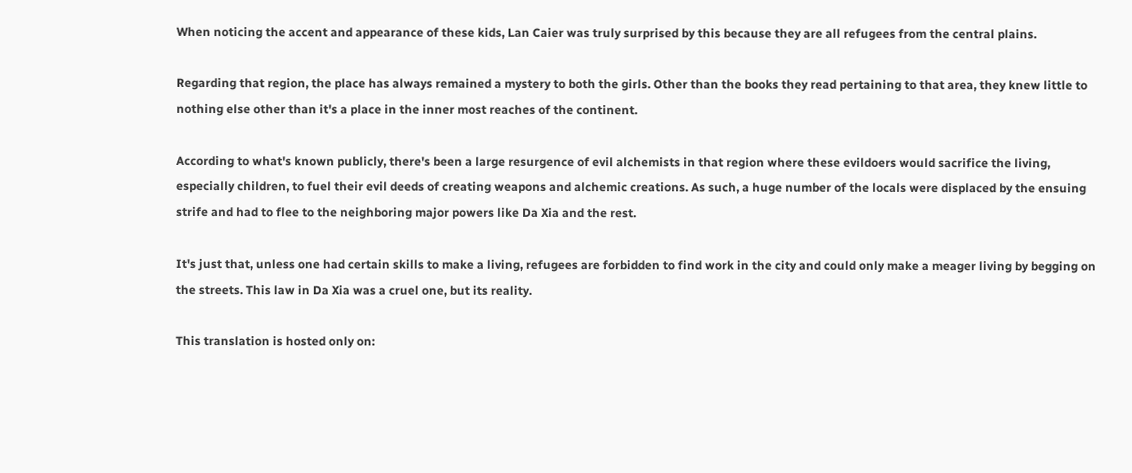When noticing the accent and appearance of these kids, Lan Caier was truly surprised by this because they are all refugees from the central plains.

Regarding that region, the place has always remained a mystery to both the girls. Other than the books they read pertaining to that area, they knew little to nothing else other than it's a place in the inner most reaches of the continent.

According to what's known publicly, there's been a large resurgence of evil alchemists in that region where these evildoers would sacrifice the living, especially children, to fuel their evil deeds of creating weapons and alchemic creations. As such, a huge number of the locals were displaced by the ensuing strife and had to flee to the neighboring major powers like Da Xia and the rest.

It's just that, unless one had certain skills to make a living, refugees are forbidden to find work in the city and could only make a meager living by begging on the streets. This law in Da Xia was a cruel one, but its reality.

This translation is hosted only on: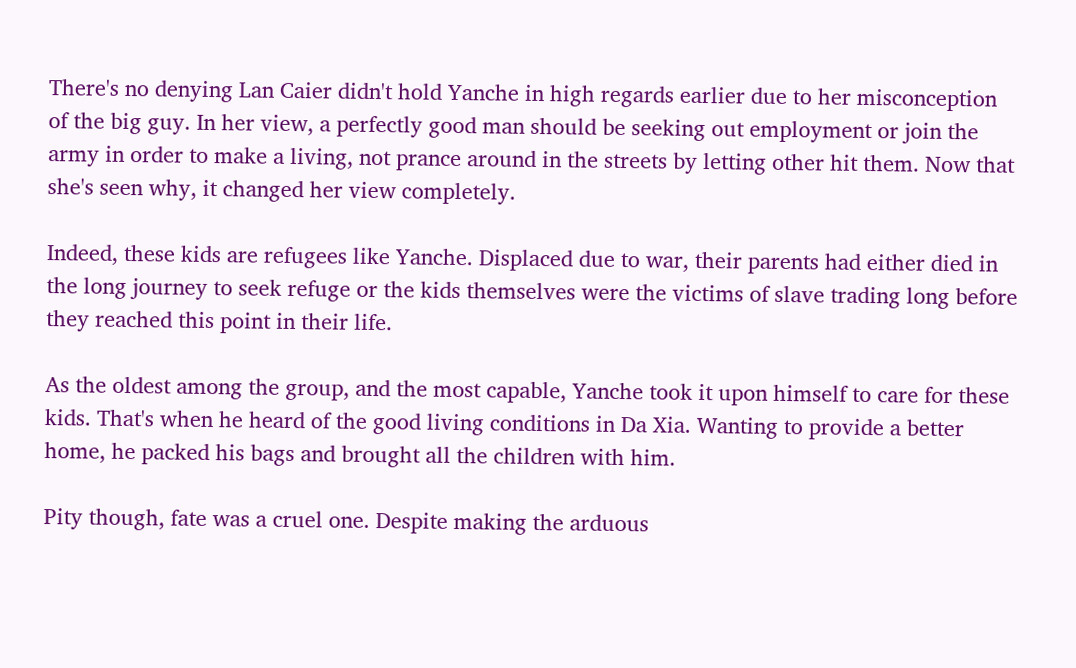There's no denying Lan Caier didn't hold Yanche in high regards earlier due to her misconception of the big guy. In her view, a perfectly good man should be seeking out employment or join the army in order to make a living, not prance around in the streets by letting other hit them. Now that she's seen why, it changed her view completely.

Indeed, these kids are refugees like Yanche. Displaced due to war, their parents had either died in the long journey to seek refuge or the kids themselves were the victims of slave trading long before they reached this point in their life.

As the oldest among the group, and the most capable, Yanche took it upon himself to care for these kids. That's when he heard of the good living conditions in Da Xia. Wanting to provide a better home, he packed his bags and brought all the children with him.

Pity though, fate was a cruel one. Despite making the arduous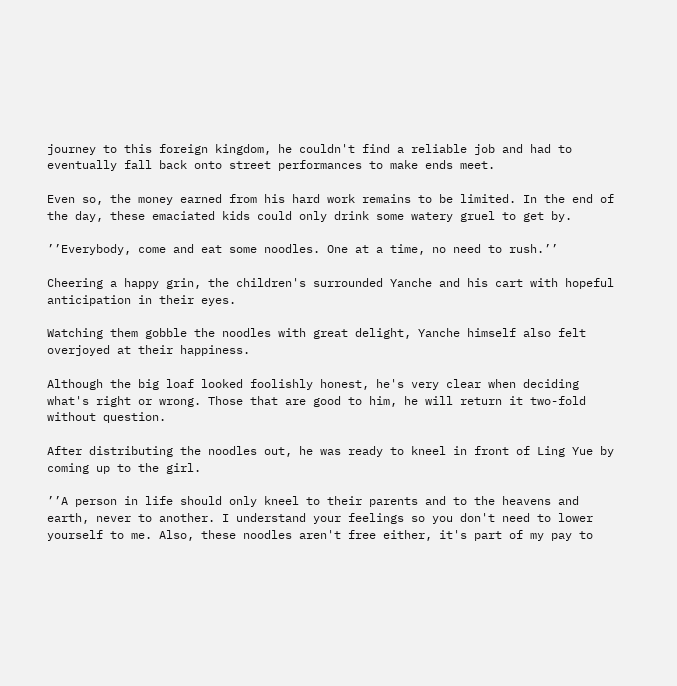journey to this foreign kingdom, he couldn't find a reliable job and had to eventually fall back onto street performances to make ends meet.

Even so, the money earned from his hard work remains to be limited. In the end of the day, these emaciated kids could only drink some watery gruel to get by.

’’Everybody, come and eat some noodles. One at a time, no need to rush.’’

Cheering a happy grin, the children's surrounded Yanche and his cart with hopeful anticipation in their eyes.

Watching them gobble the noodles with great delight, Yanche himself also felt overjoyed at their happiness.

Although the big loaf looked foolishly honest, he's very clear when deciding what's right or wrong. Those that are good to him, he will return it two-fold without question.

After distributing the noodles out, he was ready to kneel in front of Ling Yue by coming up to the girl.

’’A person in life should only kneel to their parents and to the heavens and earth, never to another. I understand your feelings so you don't need to lower yourself to me. Also, these noodles aren't free either, it's part of my pay to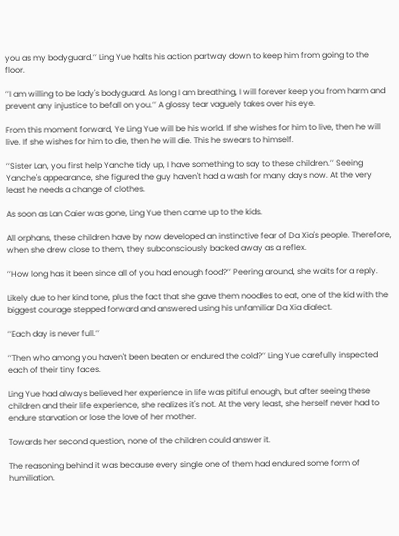you as my bodyguard.’’ Ling Yue halts his action partway down to keep him from going to the floor.

’’I am willing to be lady's bodyguard. As long I am breathing, I will forever keep you from harm and prevent any injustice to befall on you.’’ A glossy tear vaguely takes over his eye.

From this moment forward, Ye Ling Yue will be his world. If she wishes for him to live, then he will live. If she wishes for him to die, then he will die. This he swears to himself.

’’Sister Lan, you first help Yanche tidy up, I have something to say to these children.’’ Seeing Yanche's appearance, she figured the guy haven't had a wash for many days now. At the very least he needs a change of clothes.

As soon as Lan Caier was gone, Ling Yue then came up to the kids.

All orphans, these children have by now developed an instinctive fear of Da Xia's people. Therefore, when she drew close to them, they subconsciously backed away as a reflex.

’’How long has it been since all of you had enough food?’’ Peering around, she waits for a reply.

Likely due to her kind tone, plus the fact that she gave them noodles to eat, one of the kid with the biggest courage stepped forward and answered using his unfamiliar Da Xia dialect.

’’Each day is never full.’’

’’Then who among you haven't been beaten or endured the cold?’’ Ling Yue carefully inspected each of their tiny faces.

Ling Yue had always believed her experience in life was pitiful enough, but after seeing these children and their life experience, she realizes it's not. At the very least, she herself never had to endure starvation or lose the love of her mother.

Towards her second question, none of the children could answer it.

The reasoning behind it was because every single one of them had endured some form of humiliation.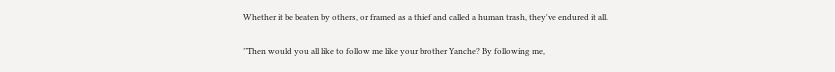Whether it be beaten by others, or framed as a thief and called a human trash, they've endured it all.

’’Then would you all like to follow me like your brother Yanche? By following me,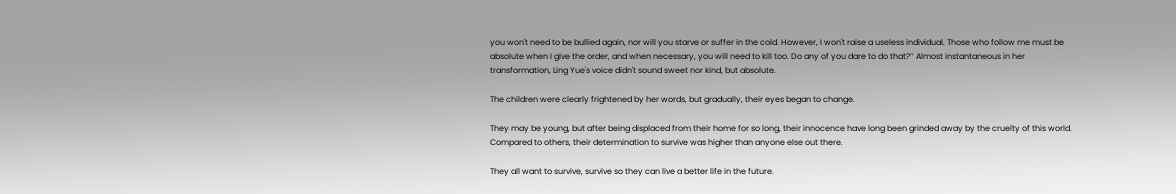you won't need to be bullied again, nor will you starve or suffer in the cold. However, I won't raise a useless individual. Those who follow me must be absolute when I give the order, and when necessary, you will need to kill too. Do any of you dare to do that?’’ Almost instantaneous in her transformation, Ling Yue's voice didn't sound sweet nor kind, but absolute.

The children were clearly frightened by her words, but gradually, their eyes began to change.

They may be young, but after being displaced from their home for so long, their innocence have long been grinded away by the cruelty of this world. Compared to others, their determination to survive was higher than anyone else out there.

They all want to survive, survive so they can live a better life in the future.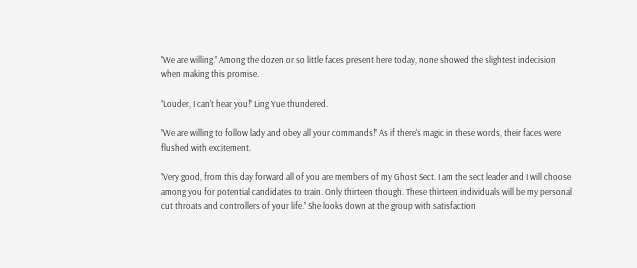’’We are willing.’’ Among the dozen or so little faces present here today, none showed the slightest indecision when making this promise.

’’Louder, I can't hear you!’’ Ling Yue thundered.

’’We are willing to follow lady and obey all your commands!’’ As if there's magic in these words, their faces were flushed with excitement.

’’Very good, from this day forward all of you are members of my Ghost Sect. I am the sect leader and I will choose among you for potential candidates to train. Only thirteen though. These thirteen individuals will be my personal cut throats and controllers of your life.’’ She looks down at the group with satisfaction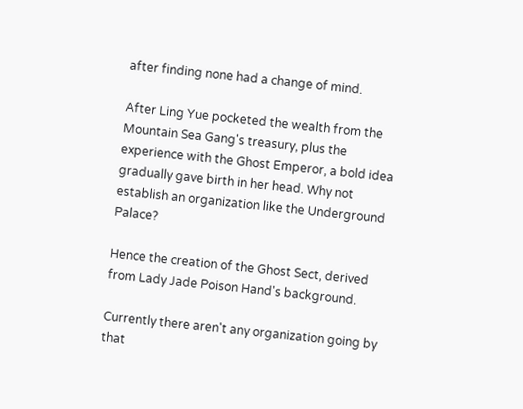after finding none had a change of mind.

After Ling Yue pocketed the wealth from the Mountain Sea Gang's treasury, plus the experience with the Ghost Emperor, a bold idea gradually gave birth in her head. Why not establish an organization like the Underground Palace?

Hence the creation of the Ghost Sect, derived from Lady Jade Poison Hand's background.

Currently there aren't any organization going by that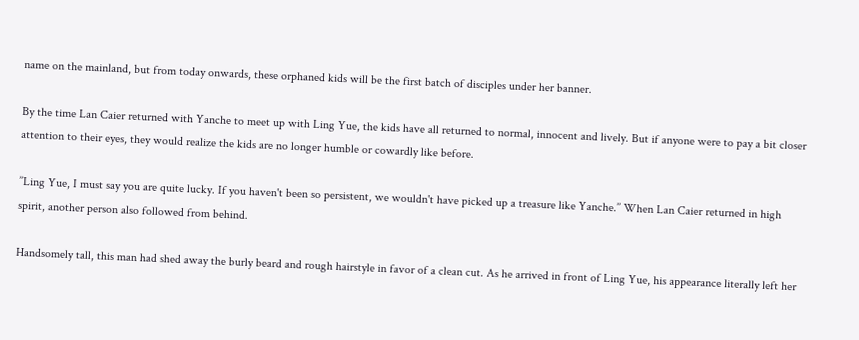name on the mainland, but from today onwards, these orphaned kids will be the first batch of disciples under her banner.

By the time Lan Caier returned with Yanche to meet up with Ling Yue, the kids have all returned to normal, innocent and lively. But if anyone were to pay a bit closer attention to their eyes, they would realize the kids are no longer humble or cowardly like before.

’’Ling Yue, I must say you are quite lucky. If you haven't been so persistent, we wouldn't have picked up a treasure like Yanche.’’ When Lan Caier returned in high spirit, another person also followed from behind.

Handsomely tall, this man had shed away the burly beard and rough hairstyle in favor of a clean cut. As he arrived in front of Ling Yue, his appearance literally left her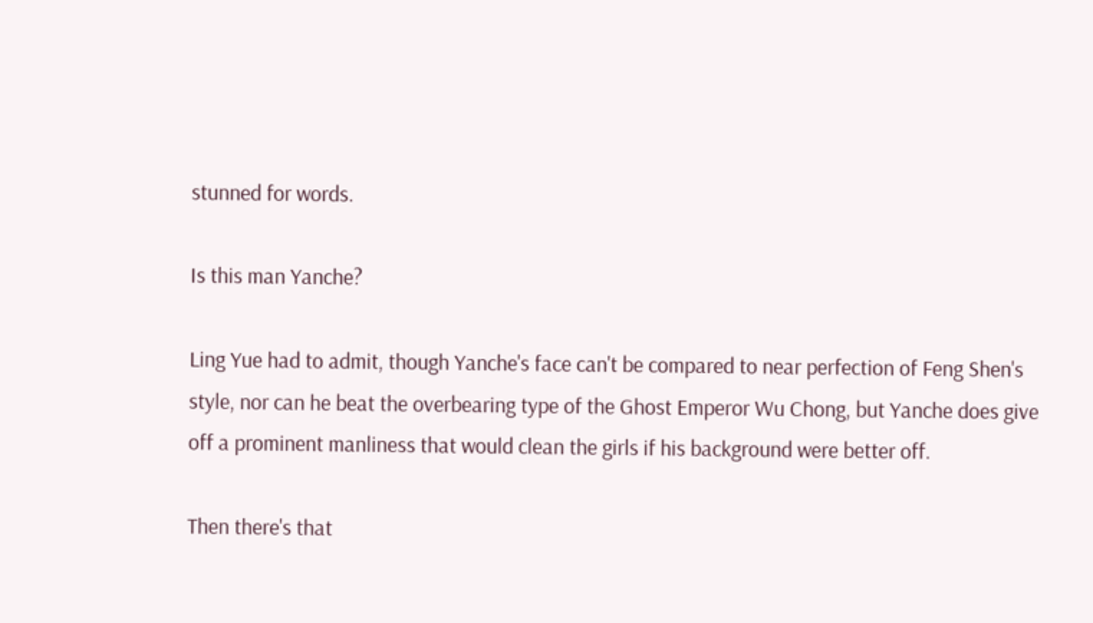stunned for words.

Is this man Yanche?

Ling Yue had to admit, though Yanche's face can't be compared to near perfection of Feng Shen's style, nor can he beat the overbearing type of the Ghost Emperor Wu Chong, but Yanche does give off a prominent manliness that would clean the girls if his background were better off.

Then there's that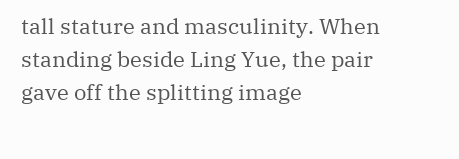tall stature and masculinity. When standing beside Ling Yue, the pair gave off the splitting image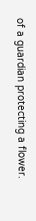of a guardian protecting a flower.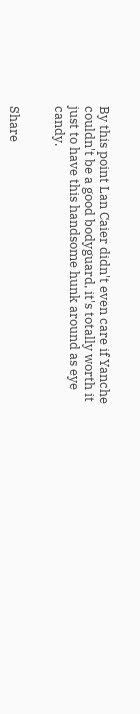By this point Lan Caier didn't even care if Yanche couldn't be a good bodyguard, it's totally worth it just to have this handsome hunk around as eye candy.


Share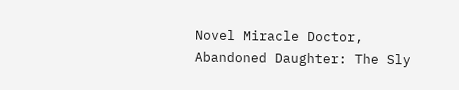Novel Miracle Doctor, Abandoned Daughter: The Sly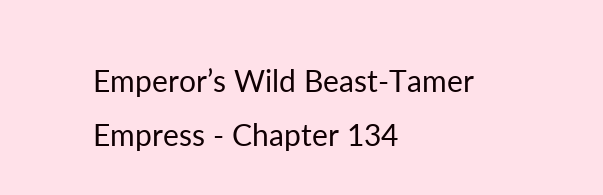Emperor’s Wild Beast-Tamer Empress - Chapter 134